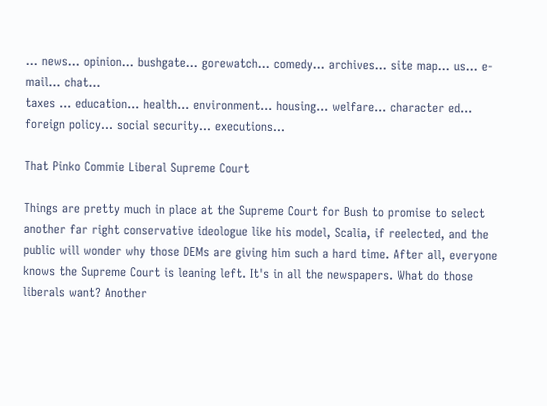... news... opinion... bushgate... gorewatch... comedy... archives... site map... us... e-mail... chat...
taxes ... education... health... environment... housing... welfare... character ed... foreign policy... social security... executions...

That Pinko Commie Liberal Supreme Court

Things are pretty much in place at the Supreme Court for Bush to promise to select another far right conservative ideologue like his model, Scalia, if reelected, and the public will wonder why those DEMs are giving him such a hard time. After all, everyone knows the Supreme Court is leaning left. It's in all the newspapers. What do those liberals want? Another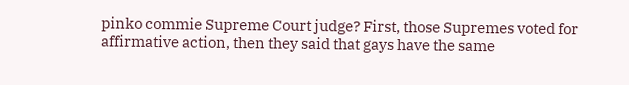pinko commie Supreme Court judge? First, those Supremes voted for affirmative action, then they said that gays have the same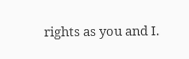rights as you and I.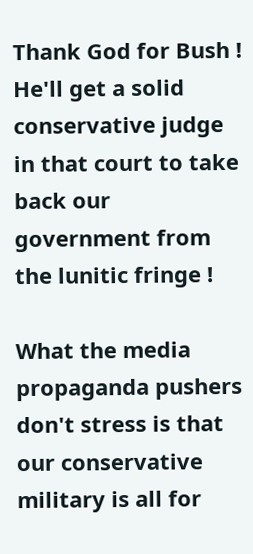Thank God for Bush ! He'll get a solid conservative judge in that court to take back our government from the lunitic fringe !

What the media propaganda pushers don't stress is that our conservative military is all for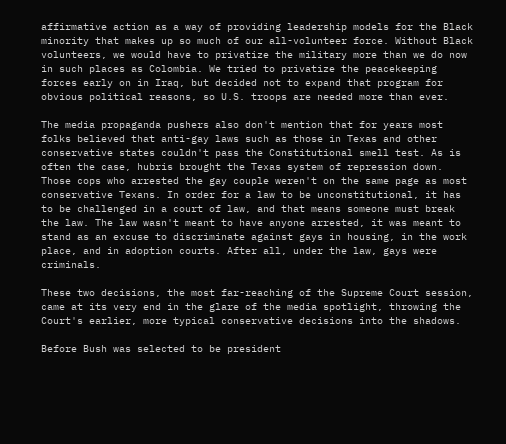affirmative action as a way of providing leadership models for the Black minority that makes up so much of our all-volunteer force. Without Black volunteers, we would have to privatize the military more than we do now in such places as Colombia. We tried to privatize the peacekeeping forces early on in Iraq, but decided not to expand that program for obvious political reasons, so U.S. troops are needed more than ever.

The media propaganda pushers also don't mention that for years most folks believed that anti-gay laws such as those in Texas and other conservative states couldn't pass the Constitutional smell test. As is often the case, hubris brought the Texas system of repression down. Those cops who arrested the gay couple weren't on the same page as most conservative Texans. In order for a law to be unconstitutional, it has to be challenged in a court of law, and that means someone must break the law. The law wasn't meant to have anyone arrested, it was meant to stand as an excuse to discriminate against gays in housing, in the work place, and in adoption courts. After all, under the law, gays were criminals.

These two decisions, the most far-reaching of the Supreme Court session, came at its very end in the glare of the media spotlight, throwing the Court's earlier, more typical conservative decisions into the shadows.

Before Bush was selected to be president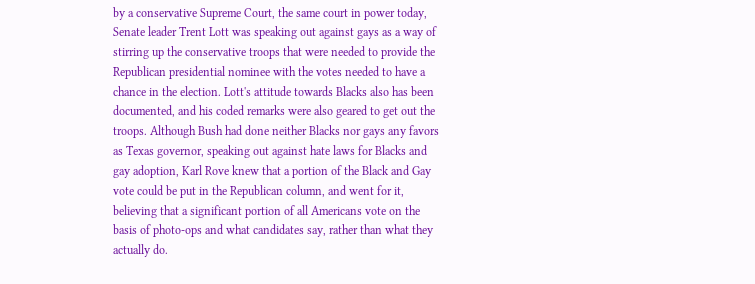by a conservative Supreme Court, the same court in power today, Senate leader Trent Lott was speaking out against gays as a way of stirring up the conservative troops that were needed to provide the Republican presidential nominee with the votes needed to have a chance in the election. Lott's attitude towards Blacks also has been documented, and his coded remarks were also geared to get out the troops. Although Bush had done neither Blacks nor gays any favors as Texas governor, speaking out against hate laws for Blacks and gay adoption, Karl Rove knew that a portion of the Black and Gay vote could be put in the Republican column, and went for it, believing that a significant portion of all Americans vote on the basis of photo-ops and what candidates say, rather than what they actually do.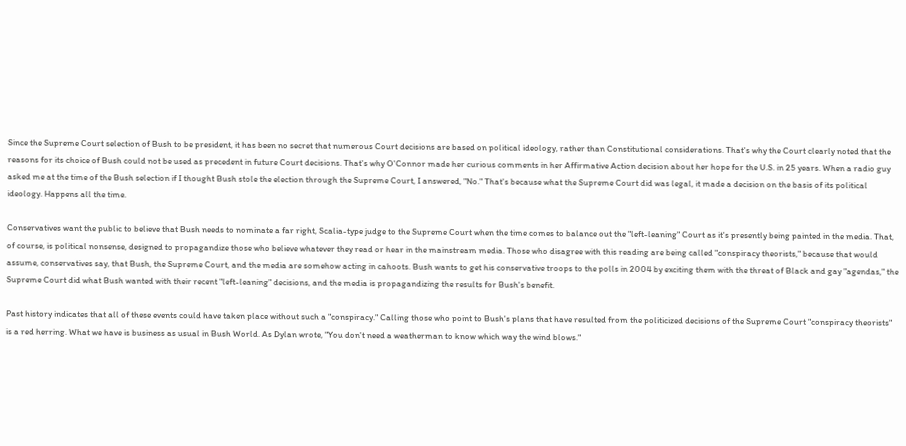Since the Supreme Court selection of Bush to be president, it has been no secret that numerous Court decisions are based on political ideology, rather than Constitutional considerations. That's why the Court clearly noted that the reasons for its choice of Bush could not be used as precedent in future Court decisions. That's why O'Connor made her curious comments in her Affirmative Action decision about her hope for the U.S. in 25 years. When a radio guy asked me at the time of the Bush selection if I thought Bush stole the election through the Supreme Court, I answered, "No." That's because what the Supreme Court did was legal, it made a decision on the basis of its political ideology. Happens all the time.

Conservatives want the public to believe that Bush needs to nominate a far right, Scalia-type judge to the Supreme Court when the time comes to balance out the "left-leaning" Court as it's presently being painted in the media. That, of course, is political nonsense, designed to propagandize those who believe whatever they read or hear in the mainstream media. Those who disagree with this reading are being called "conspiracy theorists," because that would assume, conservatives say, that Bush, the Supreme Court, and the media are somehow acting in cahoots. Bush wants to get his conservative troops to the polls in 2004 by exciting them with the threat of Black and gay "agendas," the Supreme Court did what Bush wanted with their recent "left-leaning" decisions, and the media is propagandizing the results for Bush's benefit.

Past history indicates that all of these events could have taken place without such a "conspiracy." Calling those who point to Bush's plans that have resulted from the politicized decisions of the Supreme Court "conspiracy theorists" is a red herring. What we have is business as usual in Bush World. As Dylan wrote, "You don't need a weatherman to know which way the wind blows."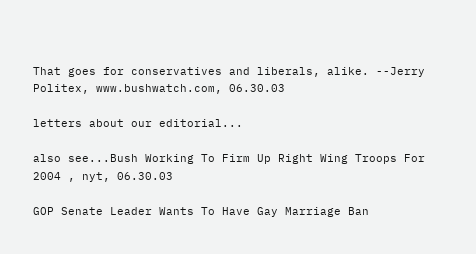That goes for conservatives and liberals, alike. --Jerry Politex, www.bushwatch.com, 06.30.03

letters about our editorial...

also see...Bush Working To Firm Up Right Wing Troops For 2004 , nyt, 06.30.03

GOP Senate Leader Wants To Have Gay Marriage Ban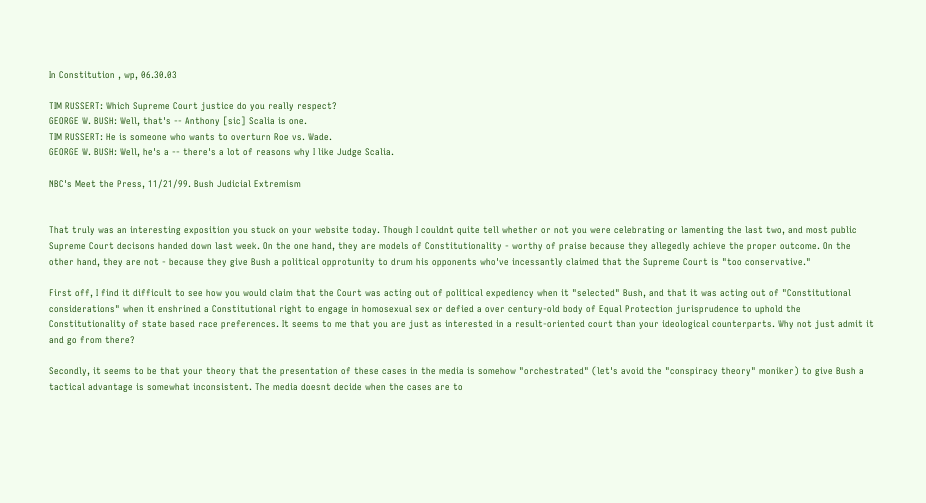In Constitution , wp, 06.30.03

TIM RUSSERT: Which Supreme Court justice do you really respect?
GEORGE W. BUSH: Well, that's -- Anthony [sic] Scalia is one.
TIM RUSSERT: He is someone who wants to overturn Roe vs. Wade.
GEORGE W. BUSH: Well, he's a -- there's a lot of reasons why I like Judge Scalia.

NBC's Meet the Press, 11/21/99. Bush Judicial Extremism


That truly was an interesting exposition you stuck on your website today. Though I couldnt quite tell whether or not you were celebrating or lamenting the last two, and most public Supreme Court decisons handed down last week. On the one hand, they are models of Constitutionality - worthy of praise because they allegedly achieve the proper outcome. On the other hand, they are not - because they give Bush a political opprotunity to drum his opponents who've incessantly claimed that the Supreme Court is "too conservative."

First off, I find it difficult to see how you would claim that the Court was acting out of political expediency when it "selected" Bush, and that it was acting out of "Constitutional considerations" when it enshrined a Constitutional right to engage in homosexual sex or defied a over century-old body of Equal Protection jurisprudence to uphold the Constitutionality of state based race preferences. It seems to me that you are just as interested in a result-oriented court than your ideological counterparts. Why not just admit it and go from there?

Secondly, it seems to be that your theory that the presentation of these cases in the media is somehow "orchestrated" (let's avoid the "conspiracy theory" moniker) to give Bush a tactical advantage is somewhat inconsistent. The media doesnt decide when the cases are to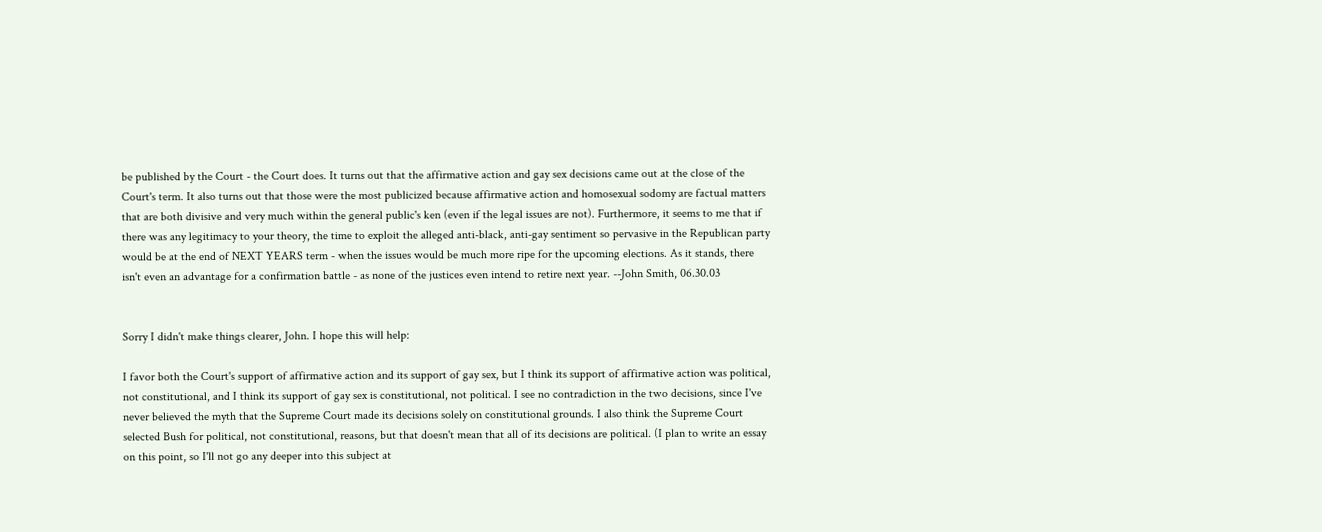be published by the Court - the Court does. It turns out that the affirmative action and gay sex decisions came out at the close of the Court's term. It also turns out that those were the most publicized because affirmative action and homosexual sodomy are factual matters that are both divisive and very much within the general public's ken (even if the legal issues are not). Furthermore, it seems to me that if there was any legitimacy to your theory, the time to exploit the alleged anti-black, anti-gay sentiment so pervasive in the Republican party would be at the end of NEXT YEARS term - when the issues would be much more ripe for the upcoming elections. As it stands, there isn't even an advantage for a confirmation battle - as none of the justices even intend to retire next year. --John Smith, 06.30.03


Sorry I didn't make things clearer, John. I hope this will help:

I favor both the Court's support of affirmative action and its support of gay sex, but I think its support of affirmative action was political, not constitutional, and I think its support of gay sex is constitutional, not political. I see no contradiction in the two decisions, since I've never believed the myth that the Supreme Court made its decisions solely on constitutional grounds. I also think the Supreme Court selected Bush for political, not constitutional, reasons, but that doesn't mean that all of its decisions are political. (I plan to write an essay on this point, so I'll not go any deeper into this subject at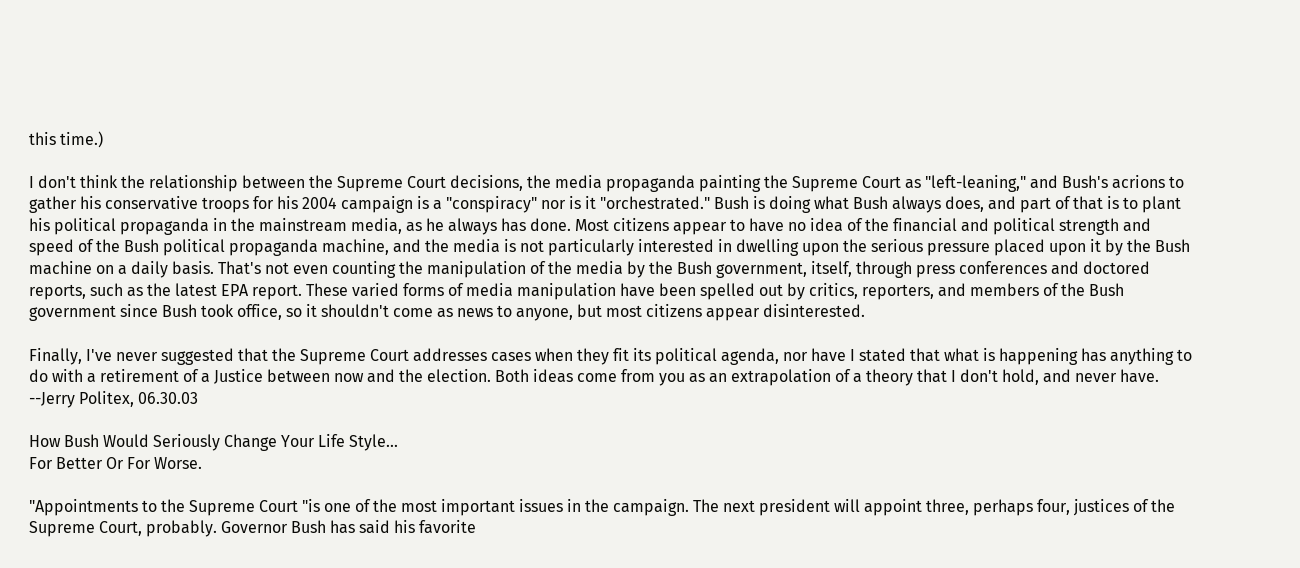this time.)

I don't think the relationship between the Supreme Court decisions, the media propaganda painting the Supreme Court as "left-leaning," and Bush's acrions to gather his conservative troops for his 2004 campaign is a "conspiracy" nor is it "orchestrated." Bush is doing what Bush always does, and part of that is to plant his political propaganda in the mainstream media, as he always has done. Most citizens appear to have no idea of the financial and political strength and speed of the Bush political propaganda machine, and the media is not particularly interested in dwelling upon the serious pressure placed upon it by the Bush machine on a daily basis. That's not even counting the manipulation of the media by the Bush government, itself, through press conferences and doctored reports, such as the latest EPA report. These varied forms of media manipulation have been spelled out by critics, reporters, and members of the Bush government since Bush took office, so it shouldn't come as news to anyone, but most citizens appear disinterested.

Finally, I've never suggested that the Supreme Court addresses cases when they fit its political agenda, nor have I stated that what is happening has anything to do with a retirement of a Justice between now and the election. Both ideas come from you as an extrapolation of a theory that I don't hold, and never have. --Jerry Politex, 06.30.03

How Bush Would Seriously Change Your Life Style...
For Better Or For Worse.

"Appointments to the Supreme Court "is one of the most important issues in the campaign. The next president will appoint three, perhaps four, justices of the Supreme Court, probably. Governor Bush has said his favorite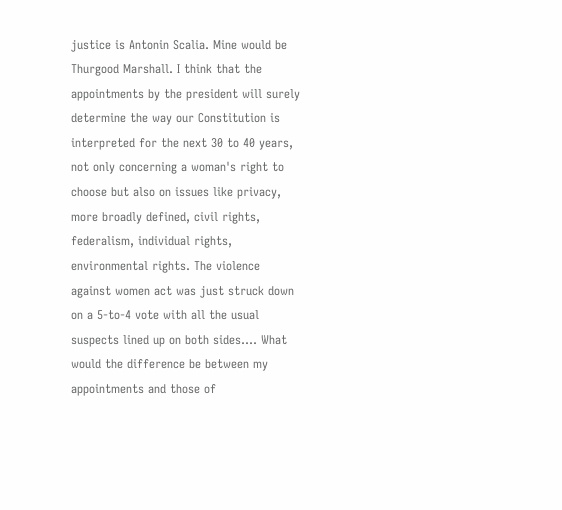justice is Antonin Scalia. Mine would be Thurgood Marshall. I think that the appointments by the president will surely determine the way our Constitution is interpreted for the next 30 to 40 years, not only concerning a woman's right to choose but also on issues like privacy, more broadly defined, civil rights, federalism, individual rights, environmental rights. The violence against women act was just struck down on a 5-to-4 vote with all the usual suspects lined up on both sides.... What would the difference be between my appointments and those of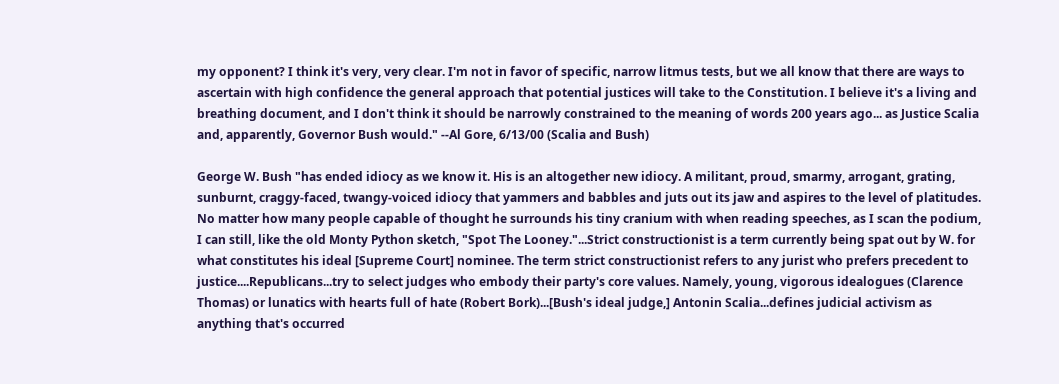my opponent? I think it's very, very clear. I'm not in favor of specific, narrow litmus tests, but we all know that there are ways to ascertain with high confidence the general approach that potential justices will take to the Constitution. I believe it's a living and breathing document, and I don't think it should be narrowly constrained to the meaning of words 200 years ago... as Justice Scalia and, apparently, Governor Bush would." --Al Gore, 6/13/00 (Scalia and Bush)

George W. Bush "has ended idiocy as we know it. His is an altogether new idiocy. A militant, proud, smarmy, arrogant, grating, sunburnt, craggy-faced, twangy-voiced idiocy that yammers and babbles and juts out its jaw and aspires to the level of platitudes. No matter how many people capable of thought he surrounds his tiny cranium with when reading speeches, as I scan the podium, I can still, like the old Monty Python sketch, "Spot The Looney."...Strict constructionist is a term currently being spat out by W. for what constitutes his ideal [Supreme Court] nominee. The term strict constructionist refers to any jurist who prefers precedent to justice....Republicans...try to select judges who embody their party's core values. Namely, young, vigorous idealogues (Clarence Thomas) or lunatics with hearts full of hate (Robert Bork)...[Bush's ideal judge,] Antonin Scalia...defines judicial activism as anything that's occurred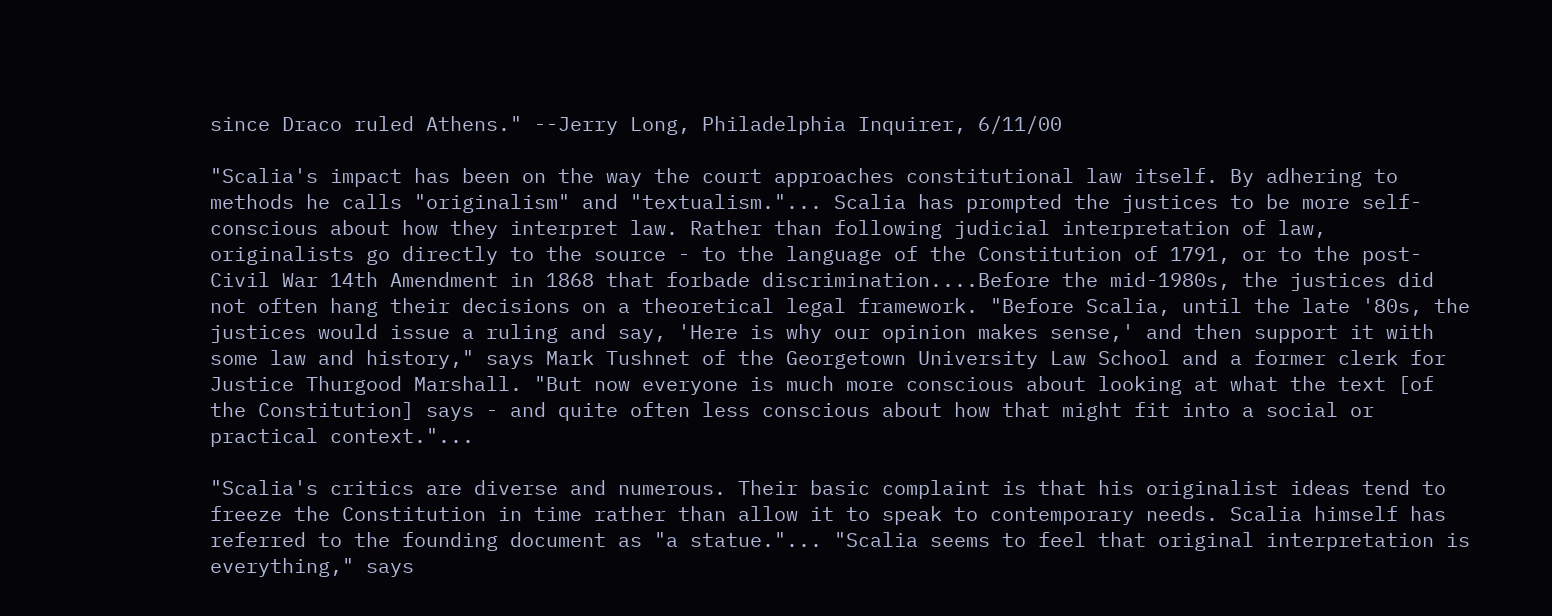since Draco ruled Athens." --Jerry Long, Philadelphia Inquirer, 6/11/00

"Scalia's impact has been on the way the court approaches constitutional law itself. By adhering to methods he calls "originalism" and "textualism."... Scalia has prompted the justices to be more self-conscious about how they interpret law. Rather than following judicial interpretation of law, originalists go directly to the source - to the language of the Constitution of 1791, or to the post-Civil War 14th Amendment in 1868 that forbade discrimination....Before the mid-1980s, the justices did not often hang their decisions on a theoretical legal framework. "Before Scalia, until the late '80s, the justices would issue a ruling and say, 'Here is why our opinion makes sense,' and then support it with some law and history," says Mark Tushnet of the Georgetown University Law School and a former clerk for Justice Thurgood Marshall. "But now everyone is much more conscious about looking at what the text [of the Constitution] says - and quite often less conscious about how that might fit into a social or practical context."...

"Scalia's critics are diverse and numerous. Their basic complaint is that his originalist ideas tend to freeze the Constitution in time rather than allow it to speak to contemporary needs. Scalia himself has referred to the founding document as "a statue."... "Scalia seems to feel that original interpretation is everything," says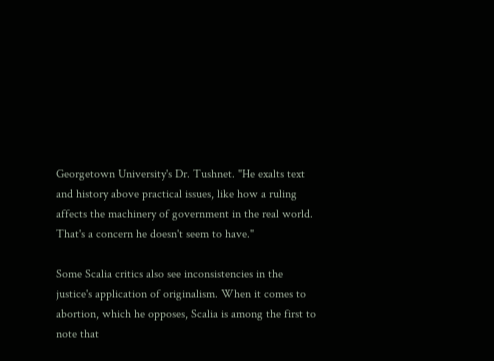Georgetown University's Dr. Tushnet. "He exalts text and history above practical issues, like how a ruling affects the machinery of government in the real world. That's a concern he doesn't seem to have."

Some Scalia critics also see inconsistencies in the justice's application of originalism. When it comes to abortion, which he opposes, Scalia is among the first to note that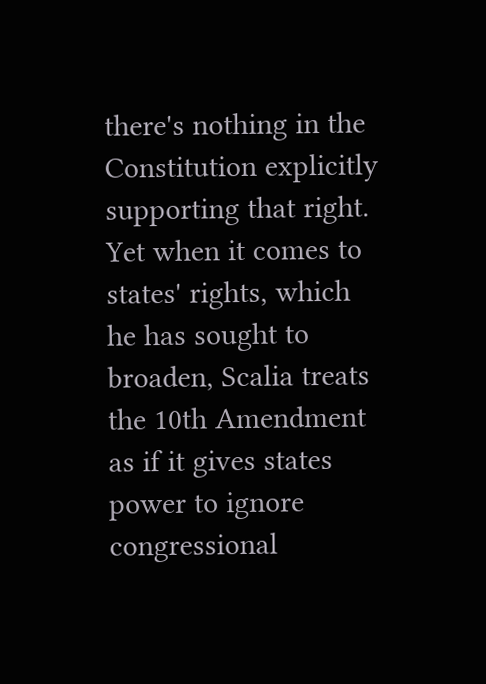there's nothing in the Constitution explicitly supporting that right. Yet when it comes to states' rights, which he has sought to broaden, Scalia treats the 10th Amendment as if it gives states power to ignore congressional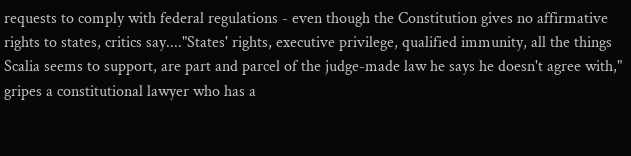requests to comply with federal regulations - even though the Constitution gives no affirmative rights to states, critics say...."States' rights, executive privilege, qualified immunity, all the things Scalia seems to support, are part and parcel of the judge-made law he says he doesn't agree with," gripes a constitutional lawyer who has a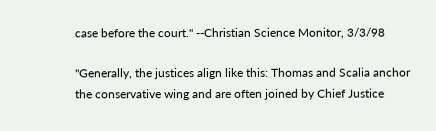case before the court." --Christian Science Monitor, 3/3/98

"Generally, the justices align like this: Thomas and Scalia anchor the conservative wing and are often joined by Chief Justice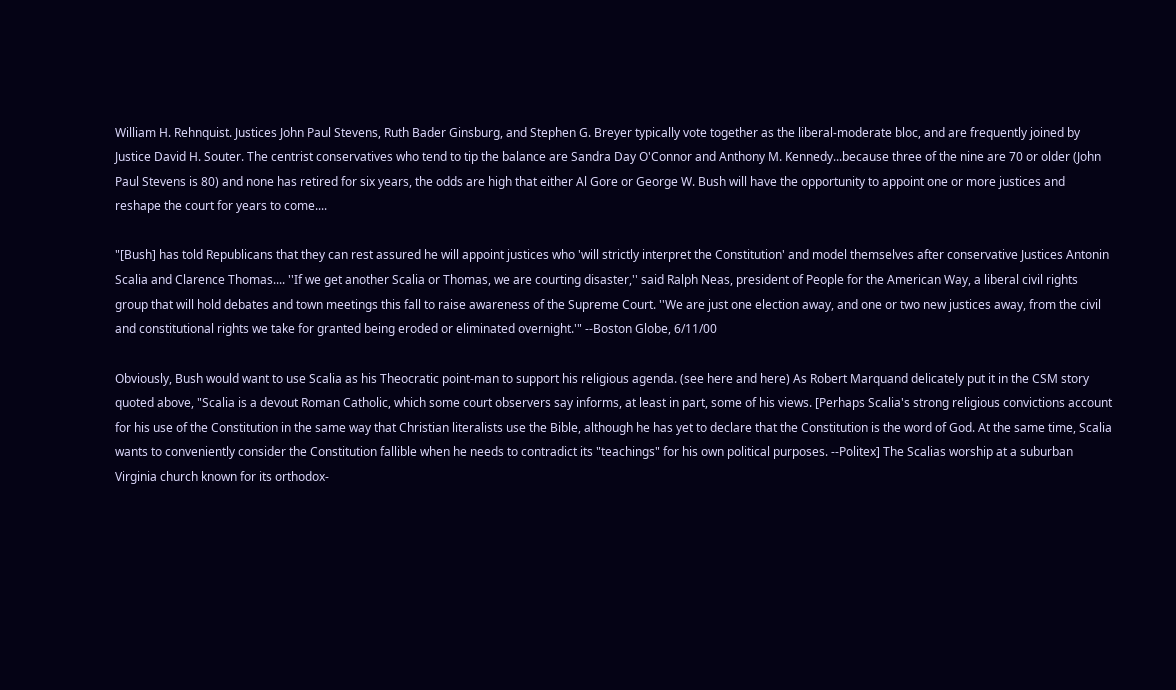William H. Rehnquist. Justices John Paul Stevens, Ruth Bader Ginsburg, and Stephen G. Breyer typically vote together as the liberal-moderate bloc, and are frequently joined by Justice David H. Souter. The centrist conservatives who tend to tip the balance are Sandra Day O'Connor and Anthony M. Kennedy...because three of the nine are 70 or older (John Paul Stevens is 80) and none has retired for six years, the odds are high that either Al Gore or George W. Bush will have the opportunity to appoint one or more justices and reshape the court for years to come....

"[Bush] has told Republicans that they can rest assured he will appoint justices who 'will strictly interpret the Constitution' and model themselves after conservative Justices Antonin Scalia and Clarence Thomas.... ''If we get another Scalia or Thomas, we are courting disaster,'' said Ralph Neas, president of People for the American Way, a liberal civil rights group that will hold debates and town meetings this fall to raise awareness of the Supreme Court. ''We are just one election away, and one or two new justices away, from the civil and constitutional rights we take for granted being eroded or eliminated overnight.'" --Boston Globe, 6/11/00

Obviously, Bush would want to use Scalia as his Theocratic point-man to support his religious agenda. (see here and here) As Robert Marquand delicately put it in the CSM story quoted above, "Scalia is a devout Roman Catholic, which some court observers say informs, at least in part, some of his views. [Perhaps Scalia's strong religious convictions account for his use of the Constitution in the same way that Christian literalists use the Bible, although he has yet to declare that the Constitution is the word of God. At the same time, Scalia wants to conveniently consider the Constitution fallible when he needs to contradict its "teachings" for his own political purposes. --Politex] The Scalias worship at a suburban Virginia church known for its orthodox-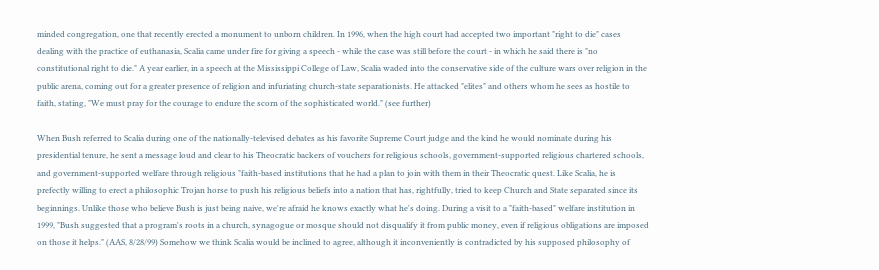minded congregation, one that recently erected a monument to unborn children. In 1996, when the high court had accepted two important "right to die" cases dealing with the practice of euthanasia, Scalia came under fire for giving a speech - while the case was still before the court - in which he said there is "no constitutional right to die." A year earlier, in a speech at the Mississippi College of Law, Scalia waded into the conservative side of the culture wars over religion in the public arena, coming out for a greater presence of religion and infuriating church-state separationists. He attacked "elites" and others whom he sees as hostile to faith, stating, "We must pray for the courage to endure the scorn of the sophisticated world." (see further)

When Bush referred to Scalia during one of the nationally-televised debates as his favorite Supreme Court judge and the kind he would nominate during his presidential tenure, he sent a message loud and clear to his Theocratic backers of vouchers for religious schools, government-supported religious chartered schools, and government-supported welfare through religious "faith-based institutions that he had a plan to join with them in their Theocratic quest. Like Scalia, he is prefectly willing to erect a philosophic Trojan horse to push his religious beliefs into a nation that has, rightfully, tried to keep Church and State separated since its beginnings. Unlike those who believe Bush is just being naive, we're afraid he knows exactly what he's doing. During a visit to a "faith-based" welfare institution in 1999, "Bush suggested that a program's roots in a church, synagogue or mosque should not disqualify it from public money, even if religious obligations are imposed on those it helps." (AAS, 8/28/99) Somehow we think Scalia would be inclined to agree, although it inconveniently is contradicted by his supposed philosophy of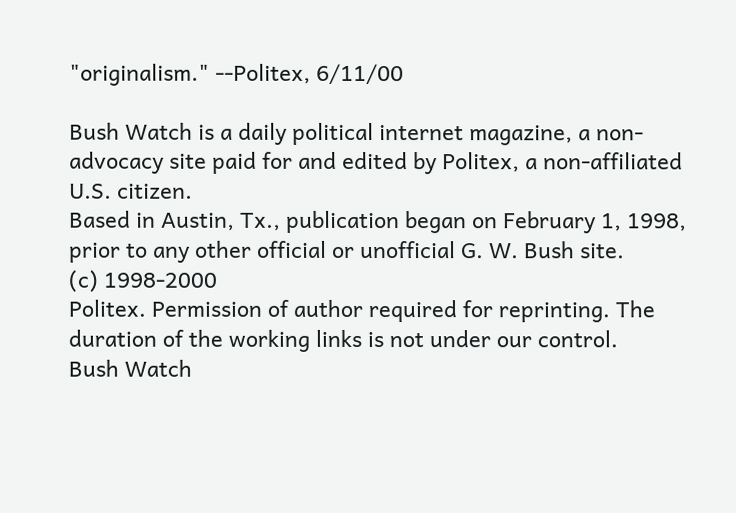"originalism." --Politex, 6/11/00

Bush Watch is a daily political internet magazine, a non-advocacy site paid for and edited by Politex, a non-affiliated U.S. citizen.
Based in Austin, Tx., publication began on February 1, 1998, prior to any other official or unofficial G. W. Bush site.
(c) 1998-2000
Politex. Permission of author required for reprinting. The duration of the working links is not under our control.
Bush Watch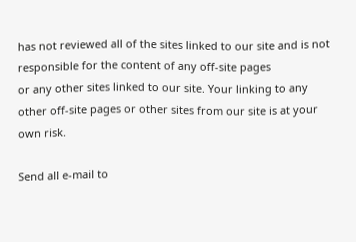has not reviewed all of the sites linked to our site and is not responsible for the content of any off-site pages
or any other sites linked to our site. Your linking to any other off-site pages or other sites from our site is at your own risk.

Send all e-mail to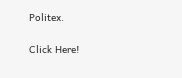Politex.

Click Here!